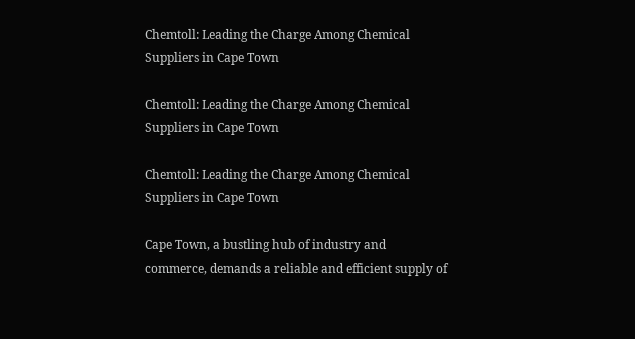Chemtoll: Leading the Charge Among Chemical Suppliers in Cape Town

Chemtoll: Leading the Charge Among Chemical Suppliers in Cape Town

Chemtoll: Leading the Charge Among Chemical Suppliers in Cape Town

Cape Town, a bustling hub of industry and commerce, demands a reliable and efficient supply of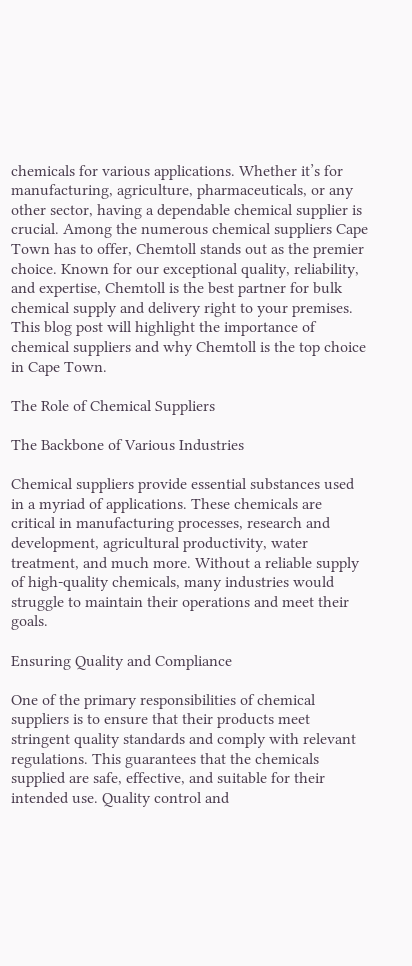chemicals for various applications. Whether it’s for manufacturing, agriculture, pharmaceuticals, or any other sector, having a dependable chemical supplier is crucial. Among the numerous chemical suppliers Cape Town has to offer, Chemtoll stands out as the premier choice. Known for our exceptional quality, reliability, and expertise, Chemtoll is the best partner for bulk chemical supply and delivery right to your premises. This blog post will highlight the importance of chemical suppliers and why Chemtoll is the top choice in Cape Town.

The Role of Chemical Suppliers

The Backbone of Various Industries

Chemical suppliers provide essential substances used in a myriad of applications. These chemicals are critical in manufacturing processes, research and development, agricultural productivity, water treatment, and much more. Without a reliable supply of high-quality chemicals, many industries would struggle to maintain their operations and meet their goals.

Ensuring Quality and Compliance

One of the primary responsibilities of chemical suppliers is to ensure that their products meet stringent quality standards and comply with relevant regulations. This guarantees that the chemicals supplied are safe, effective, and suitable for their intended use. Quality control and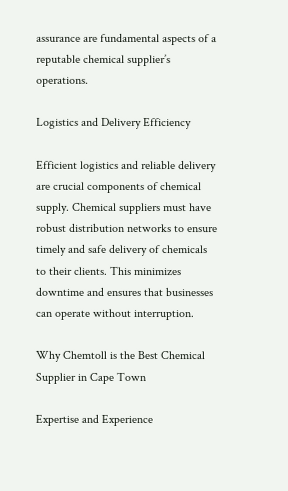assurance are fundamental aspects of a reputable chemical supplier’s operations.

Logistics and Delivery Efficiency

Efficient logistics and reliable delivery are crucial components of chemical supply. Chemical suppliers must have robust distribution networks to ensure timely and safe delivery of chemicals to their clients. This minimizes downtime and ensures that businesses can operate without interruption.

Why Chemtoll is the Best Chemical Supplier in Cape Town

Expertise and Experience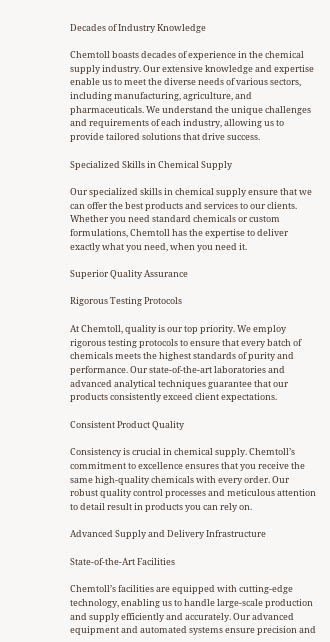Decades of Industry Knowledge

Chemtoll boasts decades of experience in the chemical supply industry. Our extensive knowledge and expertise enable us to meet the diverse needs of various sectors, including manufacturing, agriculture, and pharmaceuticals. We understand the unique challenges and requirements of each industry, allowing us to provide tailored solutions that drive success.

Specialized Skills in Chemical Supply

Our specialized skills in chemical supply ensure that we can offer the best products and services to our clients. Whether you need standard chemicals or custom formulations, Chemtoll has the expertise to deliver exactly what you need, when you need it.

Superior Quality Assurance

Rigorous Testing Protocols

At Chemtoll, quality is our top priority. We employ rigorous testing protocols to ensure that every batch of chemicals meets the highest standards of purity and performance. Our state-of-the-art laboratories and advanced analytical techniques guarantee that our products consistently exceed client expectations.

Consistent Product Quality

Consistency is crucial in chemical supply. Chemtoll’s commitment to excellence ensures that you receive the same high-quality chemicals with every order. Our robust quality control processes and meticulous attention to detail result in products you can rely on.

Advanced Supply and Delivery Infrastructure

State-of-the-Art Facilities

Chemtoll’s facilities are equipped with cutting-edge technology, enabling us to handle large-scale production and supply efficiently and accurately. Our advanced equipment and automated systems ensure precision and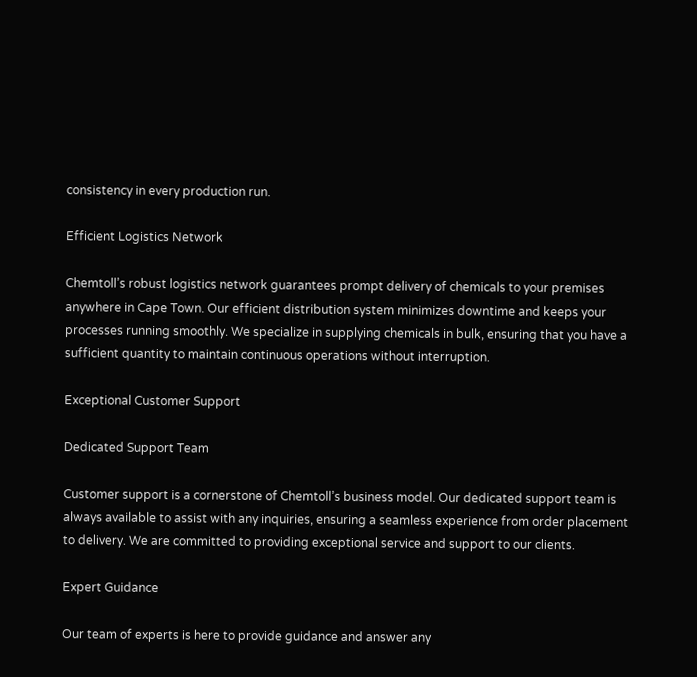consistency in every production run.

Efficient Logistics Network

Chemtoll’s robust logistics network guarantees prompt delivery of chemicals to your premises anywhere in Cape Town. Our efficient distribution system minimizes downtime and keeps your processes running smoothly. We specialize in supplying chemicals in bulk, ensuring that you have a sufficient quantity to maintain continuous operations without interruption.

Exceptional Customer Support

Dedicated Support Team

Customer support is a cornerstone of Chemtoll’s business model. Our dedicated support team is always available to assist with any inquiries, ensuring a seamless experience from order placement to delivery. We are committed to providing exceptional service and support to our clients.

Expert Guidance

Our team of experts is here to provide guidance and answer any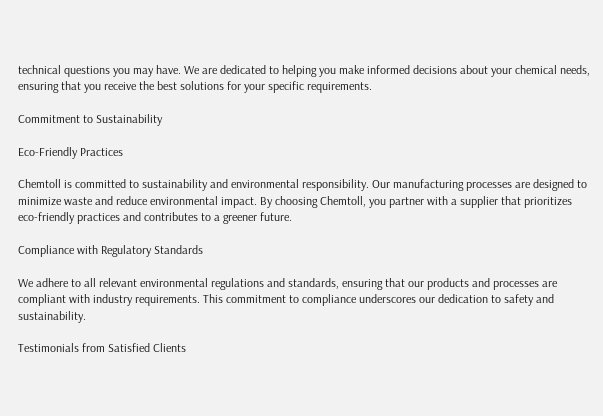technical questions you may have. We are dedicated to helping you make informed decisions about your chemical needs, ensuring that you receive the best solutions for your specific requirements.

Commitment to Sustainability

Eco-Friendly Practices

Chemtoll is committed to sustainability and environmental responsibility. Our manufacturing processes are designed to minimize waste and reduce environmental impact. By choosing Chemtoll, you partner with a supplier that prioritizes eco-friendly practices and contributes to a greener future.

Compliance with Regulatory Standards

We adhere to all relevant environmental regulations and standards, ensuring that our products and processes are compliant with industry requirements. This commitment to compliance underscores our dedication to safety and sustainability.

Testimonials from Satisfied Clients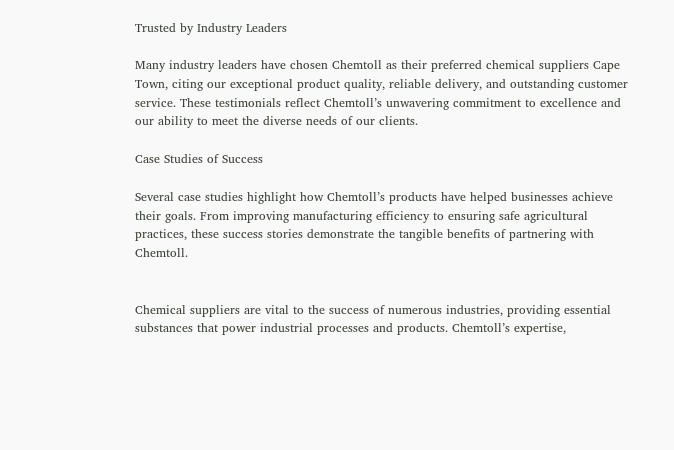Trusted by Industry Leaders

Many industry leaders have chosen Chemtoll as their preferred chemical suppliers Cape Town, citing our exceptional product quality, reliable delivery, and outstanding customer service. These testimonials reflect Chemtoll’s unwavering commitment to excellence and our ability to meet the diverse needs of our clients.

Case Studies of Success

Several case studies highlight how Chemtoll’s products have helped businesses achieve their goals. From improving manufacturing efficiency to ensuring safe agricultural practices, these success stories demonstrate the tangible benefits of partnering with Chemtoll.


Chemical suppliers are vital to the success of numerous industries, providing essential substances that power industrial processes and products. Chemtoll’s expertise,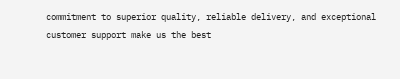commitment to superior quality, reliable delivery, and exceptional customer support make us the best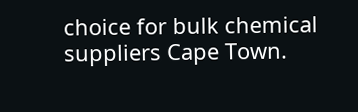choice for bulk chemical suppliers Cape Town.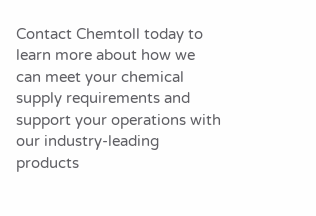Contact Chemtoll today to learn more about how we can meet your chemical supply requirements and support your operations with our industry-leading products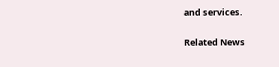and services.

Related News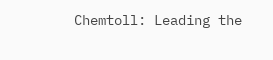Chemtoll: Leading the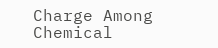Charge Among Chemical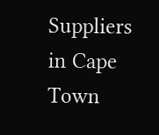Suppliers in Cape Town